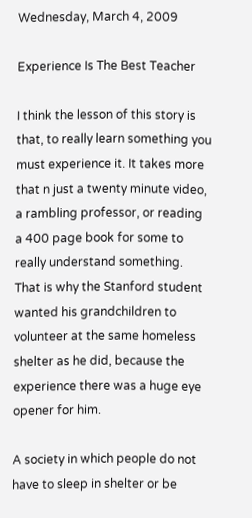Wednesday, March 4, 2009

Experience Is The Best Teacher

I think the lesson of this story is that, to really learn something you must experience it. It takes more that n just a twenty minute video, a rambling professor, or reading a 400 page book for some to really understand something. That is why the Stanford student wanted his grandchildren to volunteer at the same homeless shelter as he did, because the experience there was a huge eye opener for him.

A society in which people do not have to sleep in shelter or be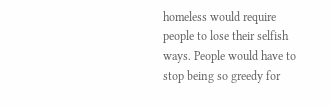homeless would require people to lose their selfish ways. People would have to stop being so greedy for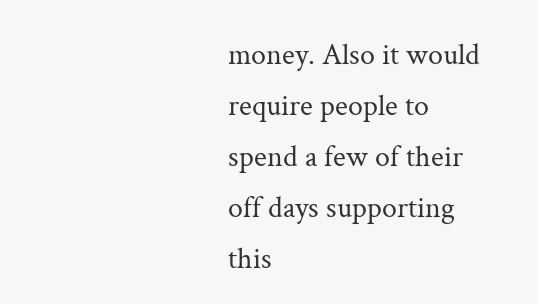money. Also it would require people to spend a few of their off days supporting this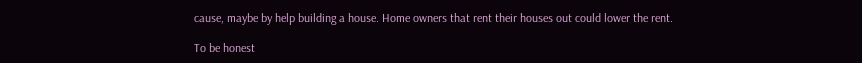cause, maybe by help building a house. Home owners that rent their houses out could lower the rent.

To be honest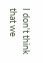I don't think that we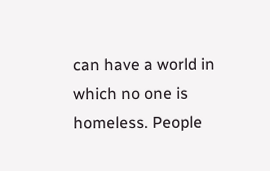can have a world in which no one is homeless. People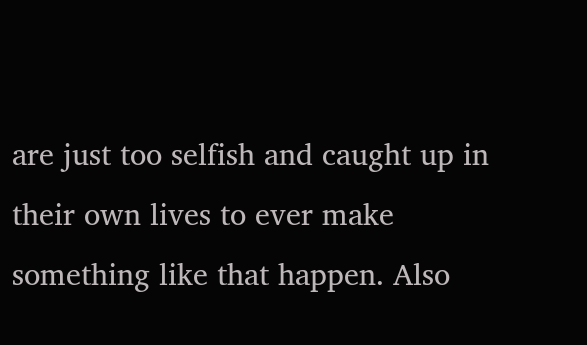are just too selfish and caught up in their own lives to ever make something like that happen. Also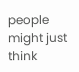people might just think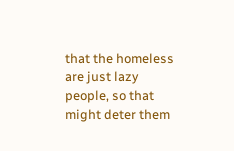that the homeless are just lazy people, so that might deter them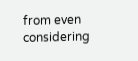from even considering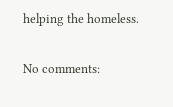helping the homeless.

No comments: